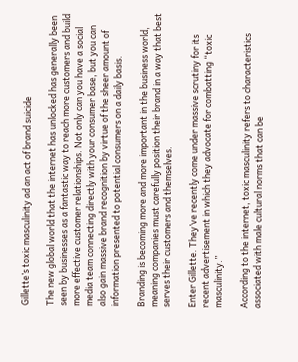Gillette’s toxic masculinity ad an act of brand suicide

The new global world that the internet has unlocked has generally been seen by businesses as a fantastic way to reach more customers and build more effective customer relationships. Not only can you have a social media team connecting directly with your consumer base, but you can also gain massive brand recognition by virtue of the sheer amount of information presented to potential consumers on a daily basis.

Branding is becoming more and more important in the business world, meaning companies must carefully position their brand in a way that best serves their customers and themselves.

Enter Gillette. They’ve recently come under massive scrutiny for its recent advertisement in which they advocate for combatting “toxic masculinity.”

According to the internet, toxic masculinity refers to characteristics associated with male cultural norms that can be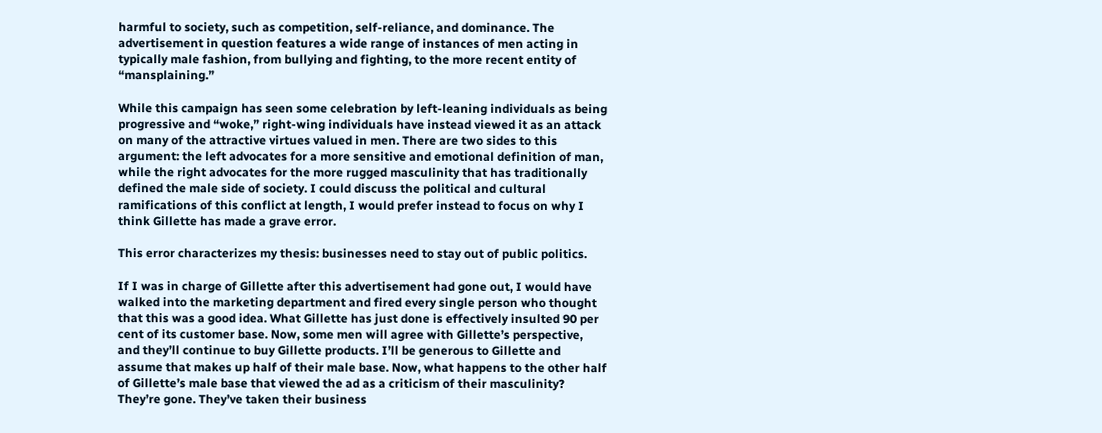harmful to society, such as competition, self-reliance, and dominance. The advertisement in question features a wide range of instances of men acting in typically male fashion, from bullying and fighting, to the more recent entity of “mansplaining.”

While this campaign has seen some celebration by left-leaning individuals as being progressive and “woke,” right-wing individuals have instead viewed it as an attack on many of the attractive virtues valued in men. There are two sides to this argument: the left advocates for a more sensitive and emotional definition of man, while the right advocates for the more rugged masculinity that has traditionally defined the male side of society. I could discuss the political and cultural ramifications of this conflict at length, I would prefer instead to focus on why I think Gillette has made a grave error.

This error characterizes my thesis: businesses need to stay out of public politics.

If I was in charge of Gillette after this advertisement had gone out, I would have walked into the marketing department and fired every single person who thought that this was a good idea. What Gillette has just done is effectively insulted 90 per cent of its customer base. Now, some men will agree with Gillette’s perspective, and they’ll continue to buy Gillette products. I’ll be generous to Gillette and assume that makes up half of their male base. Now, what happens to the other half of Gillette’s male base that viewed the ad as a criticism of their masculinity? They’re gone. They’ve taken their business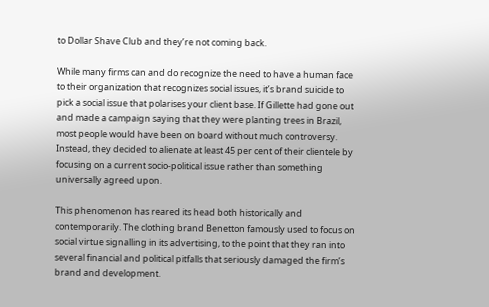to Dollar Shave Club and they’re not coming back.

While many firms can and do recognize the need to have a human face to their organization that recognizes social issues, it’s brand suicide to pick a social issue that polarises your client base. If Gillette had gone out and made a campaign saying that they were planting trees in Brazil, most people would have been on board without much controversy. Instead, they decided to alienate at least 45 per cent of their clientele by focusing on a current socio-political issue rather than something universally agreed upon.

This phenomenon has reared its head both historically and contemporarily. The clothing brand Benetton famously used to focus on social virtue signalling in its advertising, to the point that they ran into several financial and political pitfalls that seriously damaged the firm’s brand and development.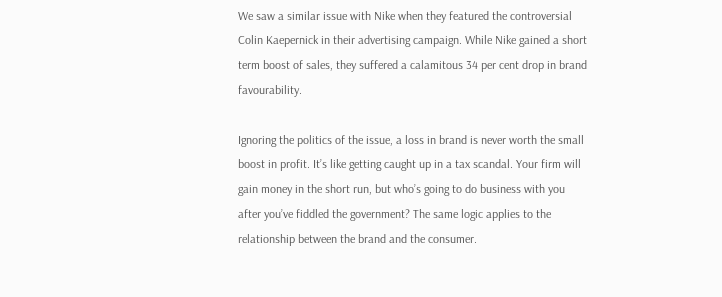We saw a similar issue with Nike when they featured the controversial Colin Kaepernick in their advertising campaign. While Nike gained a short term boost of sales, they suffered a calamitous 34 per cent drop in brand favourability.

Ignoring the politics of the issue, a loss in brand is never worth the small boost in profit. It’s like getting caught up in a tax scandal. Your firm will gain money in the short run, but who’s going to do business with you after you’ve fiddled the government? The same logic applies to the relationship between the brand and the consumer.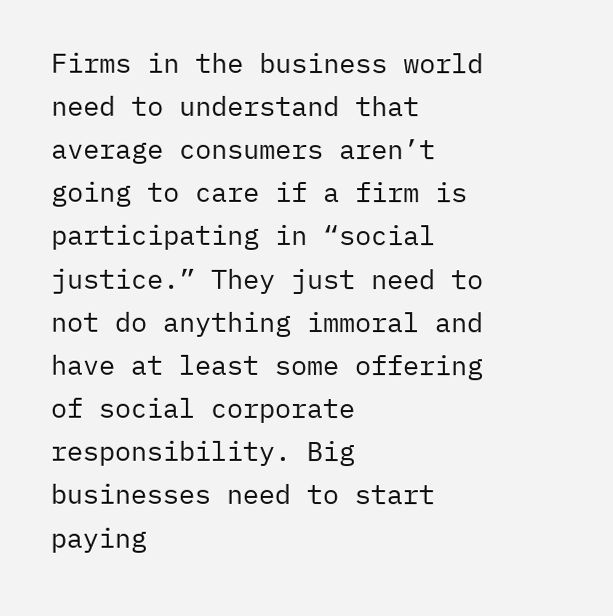Firms in the business world need to understand that average consumers aren’t going to care if a firm is participating in “social justice.” They just need to not do anything immoral and have at least some offering of social corporate responsibility. Big businesses need to start paying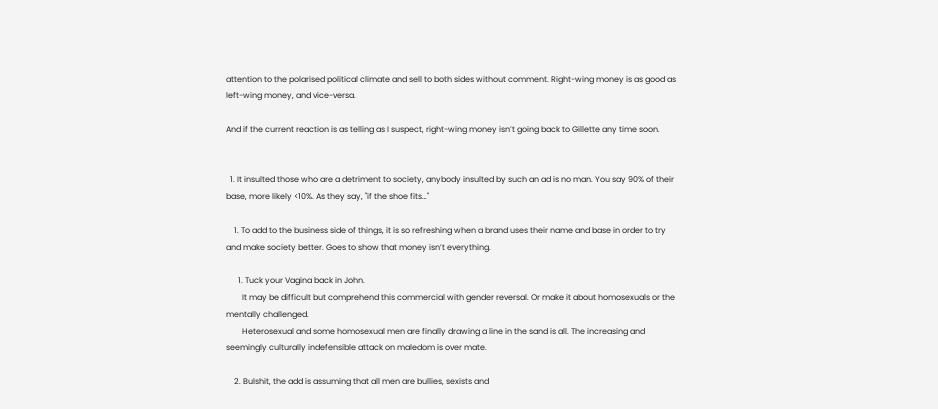attention to the polarised political climate and sell to both sides without comment. Right-wing money is as good as left-wing money, and vice-versa.

And if the current reaction is as telling as I suspect, right-wing money isn’t going back to Gillette any time soon.


  1. It insulted those who are a detriment to society, anybody insulted by such an ad is no man. You say 90% of their base, more likely <10%. As they say, "if the shoe fits…"

    1. To add to the business side of things, it is so refreshing when a brand uses their name and base in order to try and make society better. Goes to show that money isn’t everything.

      1. Tuck your Vagina back in John.
        It may be difficult but comprehend this commercial with gender reversal. Or make it about homosexuals or the mentally challenged.
        Heterosexual and some homosexual men are finally drawing a line in the sand is all. The increasing and seemingly culturally indefensible attack on maledom is over mate.

    2. Bulshit, the add is assuming that all men are bullies, sexists and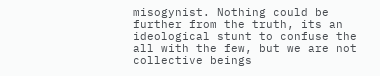misogynist. Nothing could be further from the truth, its an ideological stunt to confuse the all with the few, but we are not collective beings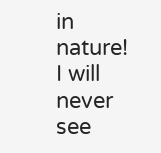in nature! I will never see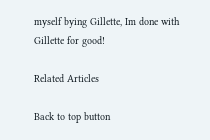myself bying Gillette, Im done with Gillette for good!

Related Articles

Back to top button